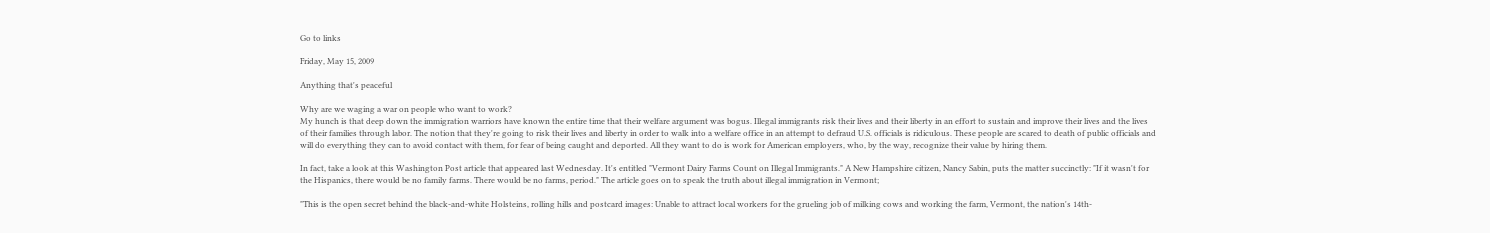Go to links

Friday, May 15, 2009

Anything that's peaceful

Why are we waging a war on people who want to work?
My hunch is that deep down the immigration warriors have known the entire time that their welfare argument was bogus. Illegal immigrants risk their lives and their liberty in an effort to sustain and improve their lives and the lives of their families through labor. The notion that they're going to risk their lives and liberty in order to walk into a welfare office in an attempt to defraud U.S. officials is ridiculous. These people are scared to death of public officials and will do everything they can to avoid contact with them, for fear of being caught and deported. All they want to do is work for American employers, who, by the way, recognize their value by hiring them.

In fact, take a look at this Washington Post article that appeared last Wednesday. It's entitled "Vermont Dairy Farms Count on Illegal Immigrants." A New Hampshire citizen, Nancy Sabin, puts the matter succinctly: "If it wasn't for the Hispanics, there would be no family farms. There would be no farms, period." The article goes on to speak the truth about illegal immigration in Vermont;

"This is the open secret behind the black-and-white Holsteins, rolling hills and postcard images: Unable to attract local workers for the grueling job of milking cows and working the farm, Vermont, the nation's 14th-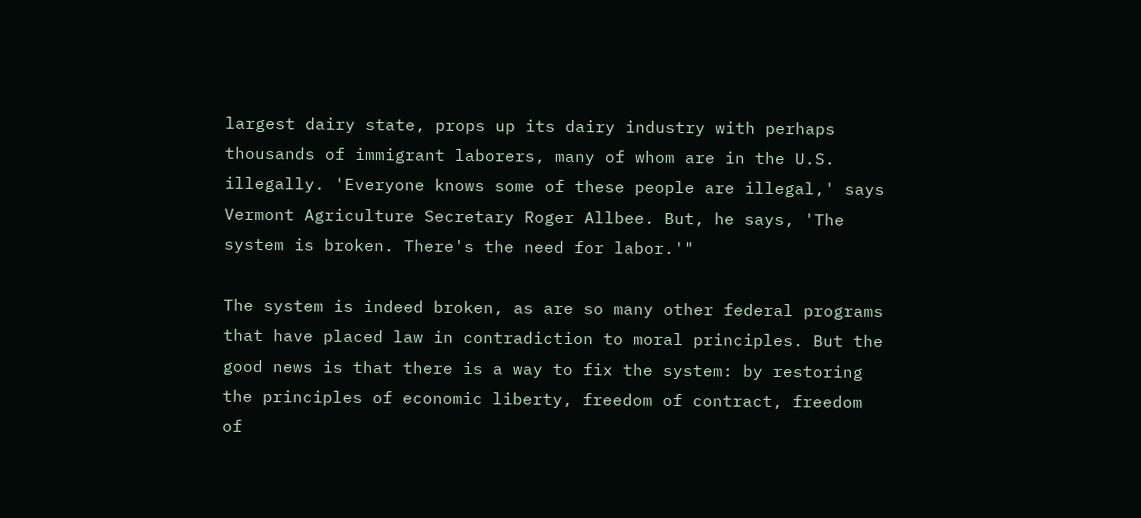largest dairy state, props up its dairy industry with perhaps thousands of immigrant laborers, many of whom are in the U.S. illegally. 'Everyone knows some of these people are illegal,' says Vermont Agriculture Secretary Roger Allbee. But, he says, 'The system is broken. There's the need for labor.'"

The system is indeed broken, as are so many other federal programs that have placed law in contradiction to moral principles. But the good news is that there is a way to fix the system: by restoring the principles of economic liberty, freedom of contract, freedom of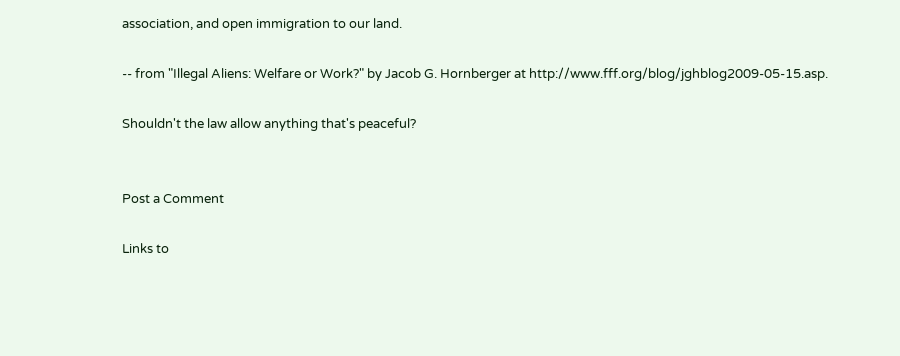association, and open immigration to our land.

-- from "Illegal Aliens: Welfare or Work?" by Jacob G. Hornberger at http://www.fff.org/blog/jghblog2009-05-15.asp.

Shouldn't the law allow anything that's peaceful?


Post a Comment

Links to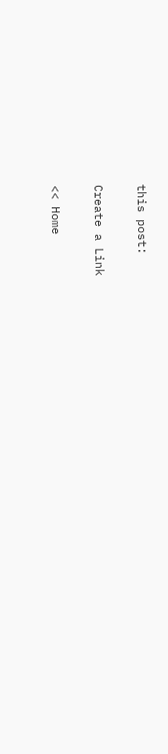this post:

Create a Link

<< Home